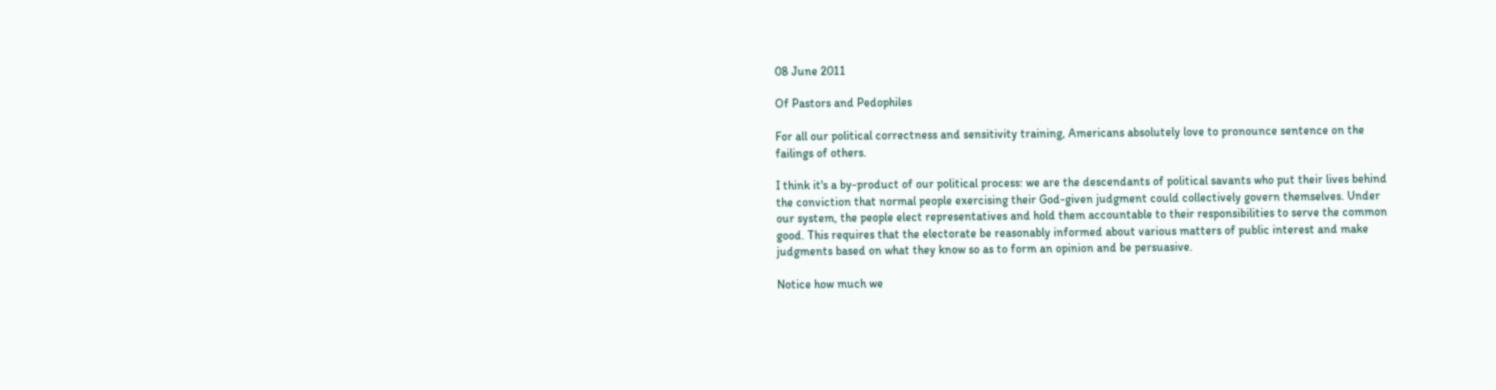08 June 2011

Of Pastors and Pedophiles

For all our political correctness and sensitivity training, Americans absolutely love to pronounce sentence on the failings of others.

I think it's a by-product of our political process: we are the descendants of political savants who put their lives behind the conviction that normal people exercising their God-given judgment could collectively govern themselves. Under our system, the people elect representatives and hold them accountable to their responsibilities to serve the common good. This requires that the electorate be reasonably informed about various matters of public interest and make judgments based on what they know so as to form an opinion and be persuasive.

Notice how much we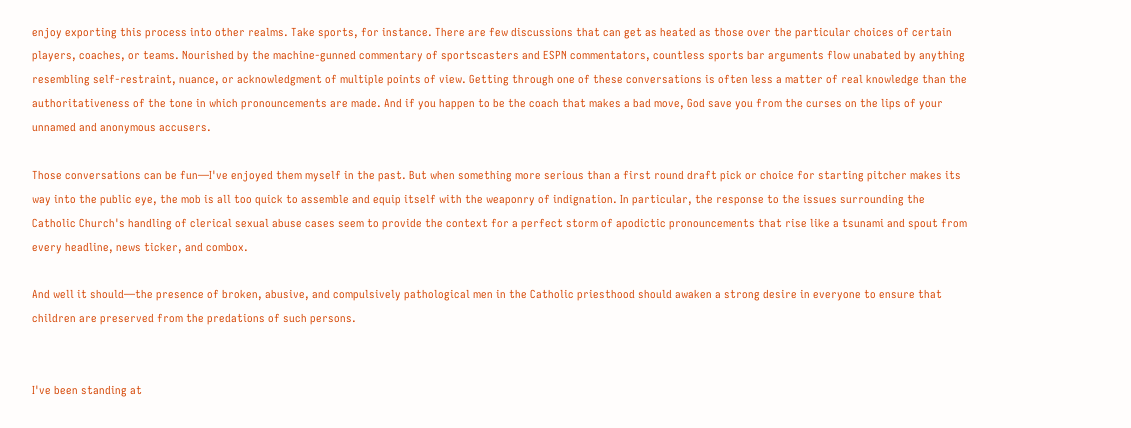enjoy exporting this process into other realms. Take sports, for instance. There are few discussions that can get as heated as those over the particular choices of certain players, coaches, or teams. Nourished by the machine-gunned commentary of sportscasters and ESPN commentators, countless sports bar arguments flow unabated by anything resembling self-restraint, nuance, or acknowledgment of multiple points of view. Getting through one of these conversations is often less a matter of real knowledge than the authoritativeness of the tone in which pronouncements are made. And if you happen to be the coach that makes a bad move, God save you from the curses on the lips of your unnamed and anonymous accusers.

Those conversations can be fun—I've enjoyed them myself in the past. But when something more serious than a first round draft pick or choice for starting pitcher makes its way into the public eye, the mob is all too quick to assemble and equip itself with the weaponry of indignation. In particular, the response to the issues surrounding the Catholic Church's handling of clerical sexual abuse cases seem to provide the context for a perfect storm of apodictic pronouncements that rise like a tsunami and spout from every headline, news ticker, and combox.

And well it should—the presence of broken, abusive, and compulsively pathological men in the Catholic priesthood should awaken a strong desire in everyone to ensure that children are preserved from the predations of such persons.


I've been standing at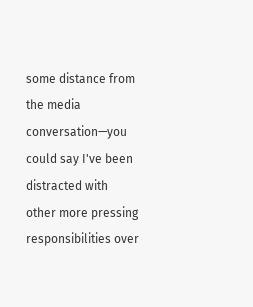some distance from the media conversation—you could say I've been distracted with other more pressing responsibilities over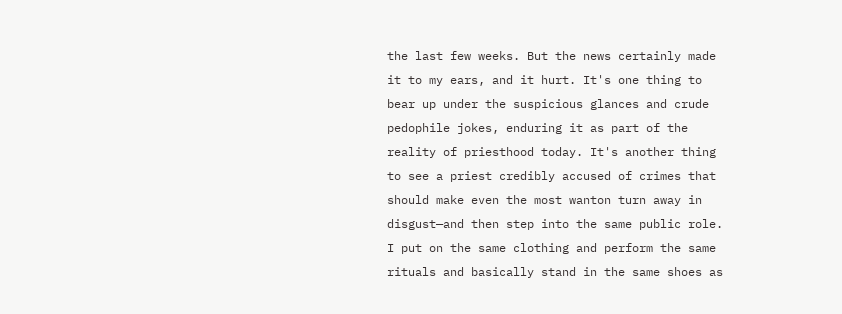the last few weeks. But the news certainly made it to my ears, and it hurt. It's one thing to bear up under the suspicious glances and crude pedophile jokes, enduring it as part of the reality of priesthood today. It's another thing to see a priest credibly accused of crimes that should make even the most wanton turn away in disgust—and then step into the same public role. I put on the same clothing and perform the same rituals and basically stand in the same shoes as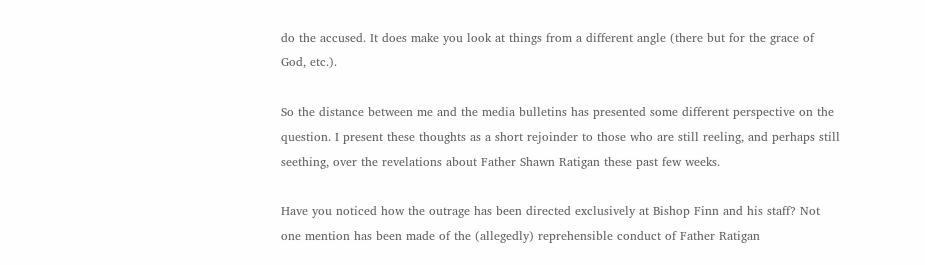do the accused. It does make you look at things from a different angle (there but for the grace of God, etc.).

So the distance between me and the media bulletins has presented some different perspective on the question. I present these thoughts as a short rejoinder to those who are still reeling, and perhaps still seething, over the revelations about Father Shawn Ratigan these past few weeks.

Have you noticed how the outrage has been directed exclusively at Bishop Finn and his staff? Not one mention has been made of the (allegedly) reprehensible conduct of Father Ratigan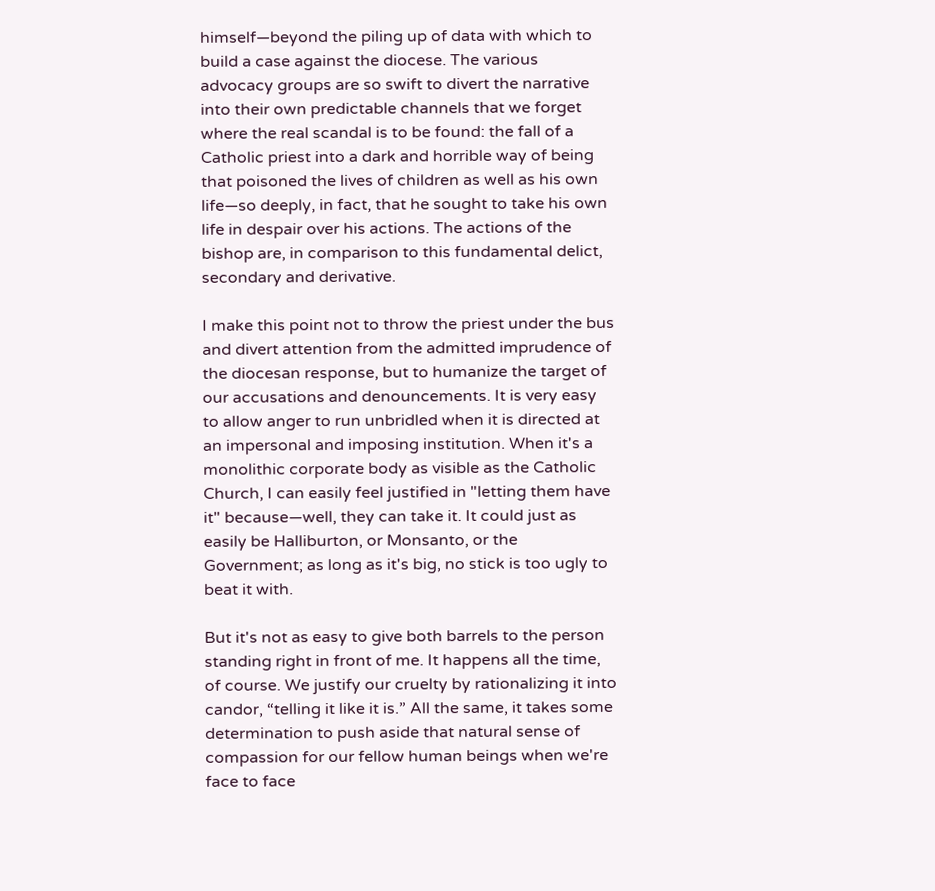himself—beyond the piling up of data with which to build a case against the diocese. The various advocacy groups are so swift to divert the narrative into their own predictable channels that we forget where the real scandal is to be found: the fall of a Catholic priest into a dark and horrible way of being that poisoned the lives of children as well as his own life—so deeply, in fact, that he sought to take his own life in despair over his actions. The actions of the bishop are, in comparison to this fundamental delict, secondary and derivative.

I make this point not to throw the priest under the bus and divert attention from the admitted imprudence of the diocesan response, but to humanize the target of our accusations and denouncements. It is very easy to allow anger to run unbridled when it is directed at an impersonal and imposing institution. When it's a monolithic corporate body as visible as the Catholic Church, I can easily feel justified in "letting them have it" because—well, they can take it. It could just as easily be Halliburton, or Monsanto, or the Government; as long as it's big, no stick is too ugly to beat it with.

But it's not as easy to give both barrels to the person standing right in front of me. It happens all the time, of course. We justify our cruelty by rationalizing it into candor, “telling it like it is.” All the same, it takes some determination to push aside that natural sense of compassion for our fellow human beings when we're face to face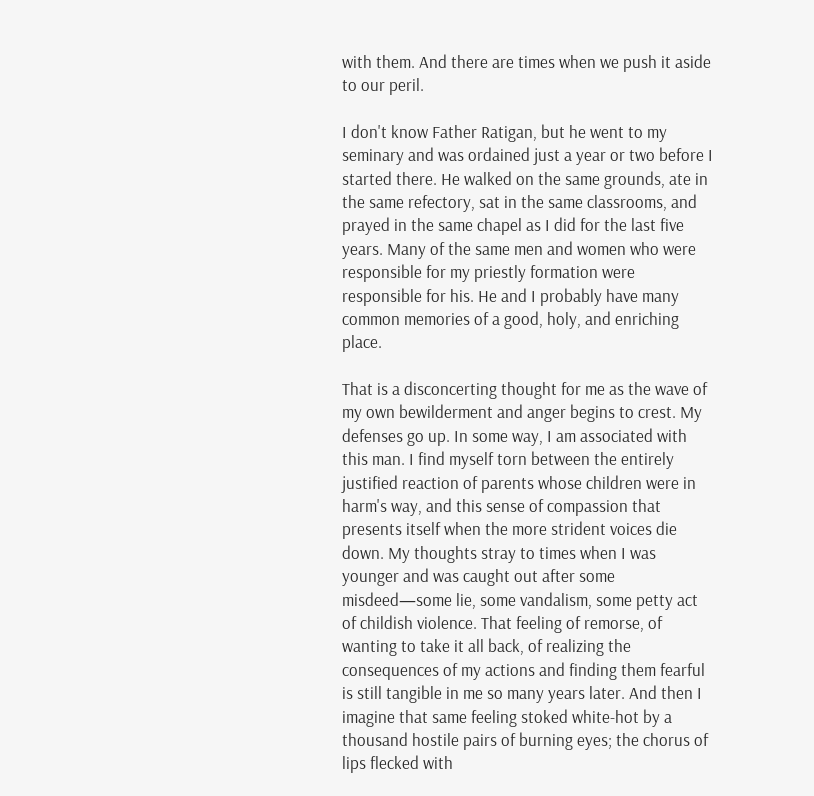with them. And there are times when we push it aside to our peril.

I don't know Father Ratigan, but he went to my seminary and was ordained just a year or two before I started there. He walked on the same grounds, ate in the same refectory, sat in the same classrooms, and prayed in the same chapel as I did for the last five years. Many of the same men and women who were responsible for my priestly formation were responsible for his. He and I probably have many common memories of a good, holy, and enriching place.

That is a disconcerting thought for me as the wave of my own bewilderment and anger begins to crest. My defenses go up. In some way, I am associated with this man. I find myself torn between the entirely justified reaction of parents whose children were in harm's way, and this sense of compassion that presents itself when the more strident voices die down. My thoughts stray to times when I was younger and was caught out after some misdeed—some lie, some vandalism, some petty act of childish violence. That feeling of remorse, of wanting to take it all back, of realizing the consequences of my actions and finding them fearful is still tangible in me so many years later. And then I imagine that same feeling stoked white-hot by a thousand hostile pairs of burning eyes; the chorus of lips flecked with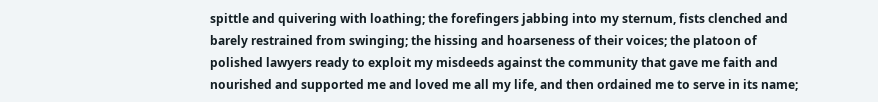spittle and quivering with loathing; the forefingers jabbing into my sternum, fists clenched and barely restrained from swinging; the hissing and hoarseness of their voices; the platoon of polished lawyers ready to exploit my misdeeds against the community that gave me faith and nourished and supported me and loved me all my life, and then ordained me to serve in its name;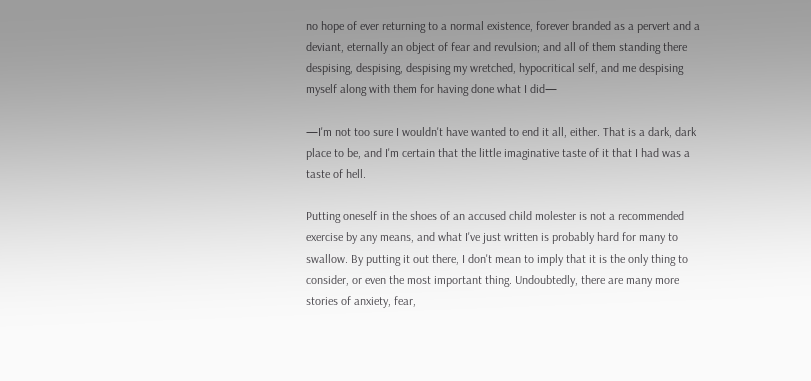no hope of ever returning to a normal existence, forever branded as a pervert and a deviant, eternally an object of fear and revulsion; and all of them standing there despising, despising, despising my wretched, hypocritical self, and me despising myself along with them for having done what I did—

—I'm not too sure I wouldn't have wanted to end it all, either. That is a dark, dark place to be, and I'm certain that the little imaginative taste of it that I had was a taste of hell.

Putting oneself in the shoes of an accused child molester is not a recommended exercise by any means, and what I've just written is probably hard for many to swallow. By putting it out there, I don't mean to imply that it is the only thing to consider, or even the most important thing. Undoubtedly, there are many more stories of anxiety, fear,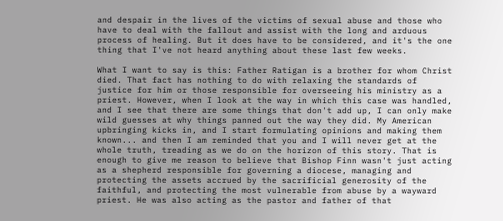and despair in the lives of the victims of sexual abuse and those who have to deal with the fallout and assist with the long and arduous process of healing. But it does have to be considered, and it's the one thing that I've not heard anything about these last few weeks.

What I want to say is this: Father Ratigan is a brother for whom Christ died. That fact has nothing to do with relaxing the standards of justice for him or those responsible for overseeing his ministry as a priest. However, when I look at the way in which this case was handled, and I see that there are some things that don't add up, I can only make wild guesses at why things panned out the way they did. My American upbringing kicks in, and I start formulating opinions and making them known... and then I am reminded that you and I will never get at the whole truth, treading as we do on the horizon of this story. That is enough to give me reason to believe that Bishop Finn wasn't just acting as a shepherd responsible for governing a diocese, managing and protecting the assets accrued by the sacrificial generosity of the faithful, and protecting the most vulnerable from abuse by a wayward priest. He was also acting as the pastor and father of that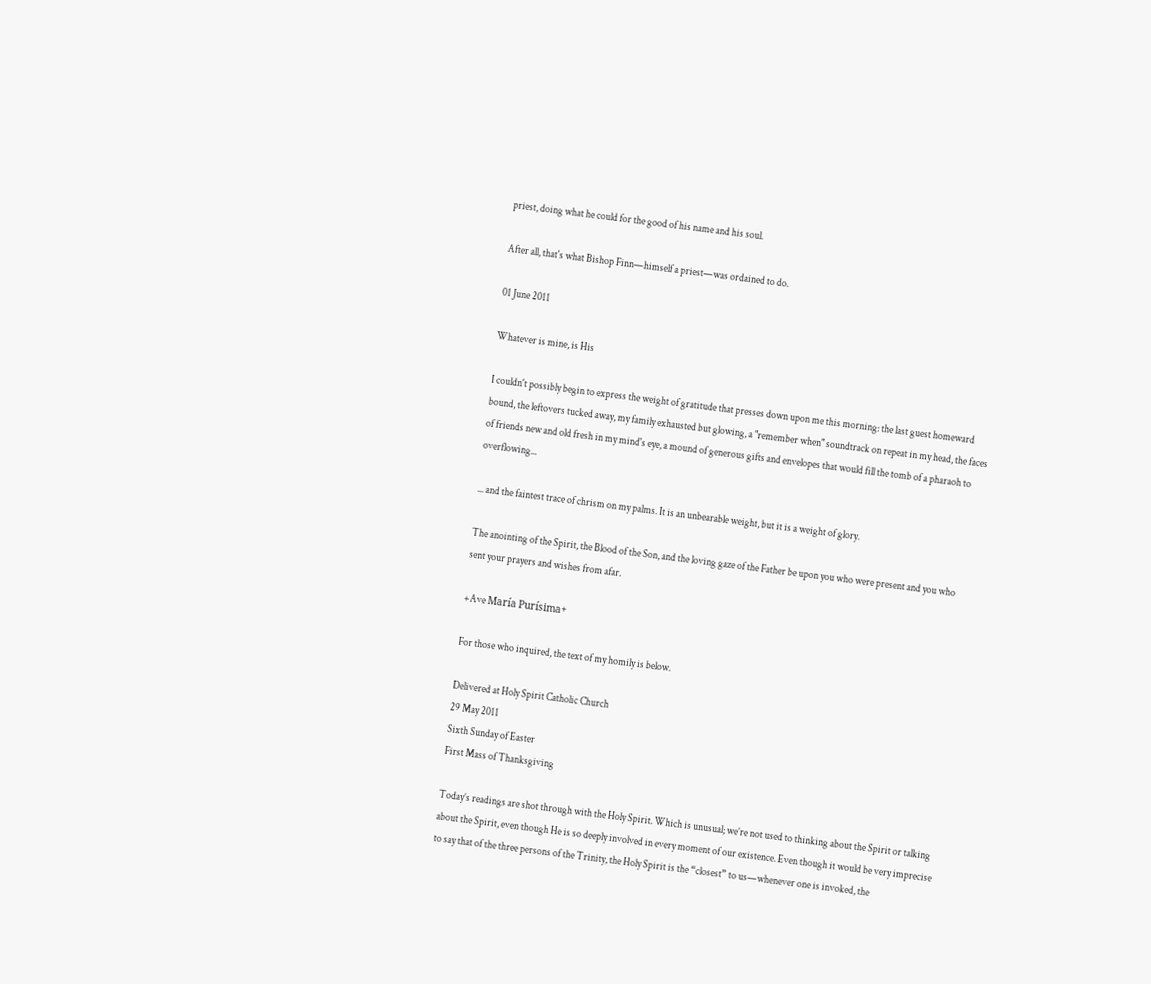priest, doing what he could for the good of his name and his soul.

After all, that's what Bishop Finn—himself a priest—was ordained to do.

01 June 2011

Whatever is mine, is His

I couldn't possibly begin to express the weight of gratitude that presses down upon me this morning: the last guest homeward bound, the leftovers tucked away, my family exhausted but glowing, a "remember when" soundtrack on repeat in my head, the faces of friends new and old fresh in my mind's eye, a mound of generous gifts and envelopes that would fill the tomb of a pharaoh to overflowing...

... and the faintest trace of chrism on my palms. It is an unbearable weight, but it is a weight of glory.

The anointing of the Spirit, the Blood of the Son, and the loving gaze of the Father be upon you who were present and you who sent your prayers and wishes from afar.

+Ave María Purísima+

For those who inquired, the text of my homily is below.

Delivered at Holy Spirit Catholic Church
29 May 2011
Sixth Sunday of Easter
First Mass of Thanksgiving

Today’s readings are shot through with the Holy Spirit. Which is unusual; we’re not used to thinking about the Spirit or talking about the Spirit, even though He is so deeply involved in every moment of our existence. Even though it would be very imprecise to say that of the three persons of the Trinity, the Holy Spirit is the “closest” to us—whenever one is invoked, the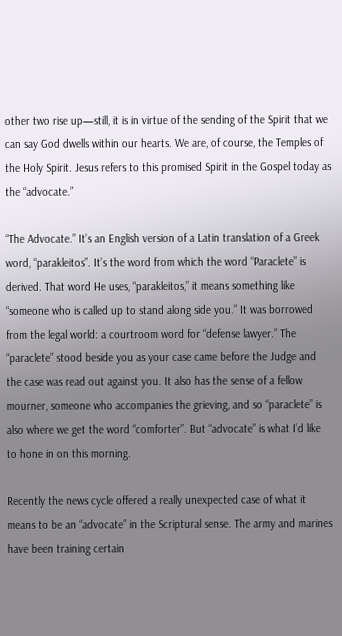other two rise up—still, it is in virtue of the sending of the Spirit that we can say God dwells within our hearts. We are, of course, the Temples of the Holy Spirit. Jesus refers to this promised Spirit in the Gospel today as the “advocate.”

“The Advocate.” It’s an English version of a Latin translation of a Greek word, “parakleitos”. It’s the word from which the word “Paraclete” is derived. That word He uses, “parakleitos,” it means something like “someone who is called up to stand along side you.” It was borrowed from the legal world: a courtroom word for “defense lawyer.” The “paraclete” stood beside you as your case came before the Judge and the case was read out against you. It also has the sense of a fellow mourner, someone who accompanies the grieving, and so “paraclete” is also where we get the word “comforter”. But “advocate” is what I’d like to hone in on this morning.

Recently the news cycle offered a really unexpected case of what it means to be an “advocate” in the Scriptural sense. The army and marines have been training certain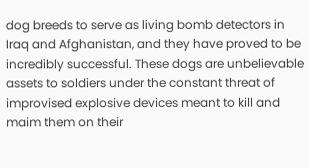dog breeds to serve as living bomb detectors in Iraq and Afghanistan, and they have proved to be incredibly successful. These dogs are unbelievable assets to soldiers under the constant threat of improvised explosive devices meant to kill and maim them on their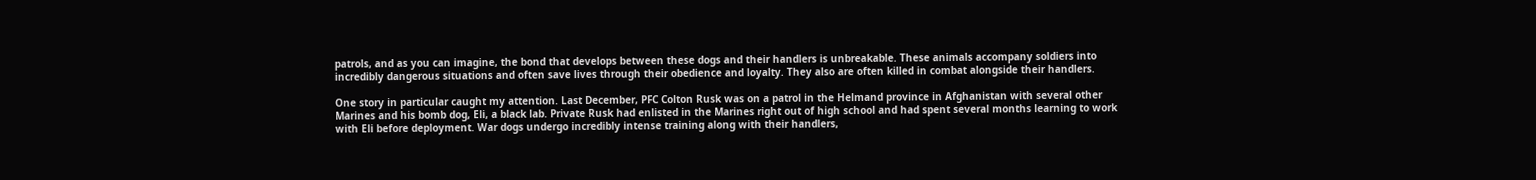patrols, and as you can imagine, the bond that develops between these dogs and their handlers is unbreakable. These animals accompany soldiers into incredibly dangerous situations and often save lives through their obedience and loyalty. They also are often killed in combat alongside their handlers.

One story in particular caught my attention. Last December, PFC Colton Rusk was on a patrol in the Helmand province in Afghanistan with several other Marines and his bomb dog, Eli, a black lab. Private Rusk had enlisted in the Marines right out of high school and had spent several months learning to work with Eli before deployment. War dogs undergo incredibly intense training along with their handlers,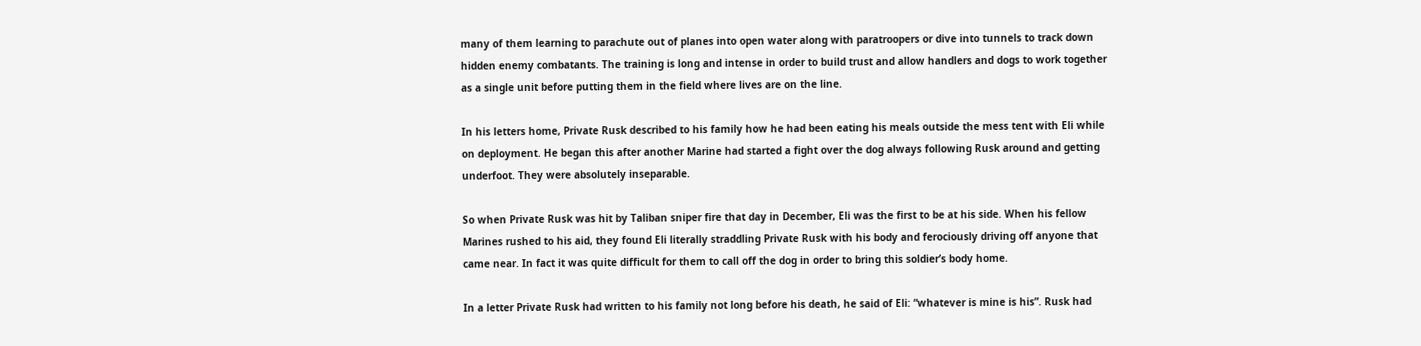many of them learning to parachute out of planes into open water along with paratroopers or dive into tunnels to track down hidden enemy combatants. The training is long and intense in order to build trust and allow handlers and dogs to work together as a single unit before putting them in the field where lives are on the line.

In his letters home, Private Rusk described to his family how he had been eating his meals outside the mess tent with Eli while on deployment. He began this after another Marine had started a fight over the dog always following Rusk around and getting underfoot. They were absolutely inseparable.

So when Private Rusk was hit by Taliban sniper fire that day in December, Eli was the first to be at his side. When his fellow Marines rushed to his aid, they found Eli literally straddling Private Rusk with his body and ferociously driving off anyone that came near. In fact it was quite difficult for them to call off the dog in order to bring this soldier’s body home.

In a letter Private Rusk had written to his family not long before his death, he said of Eli: “whatever is mine is his”. Rusk had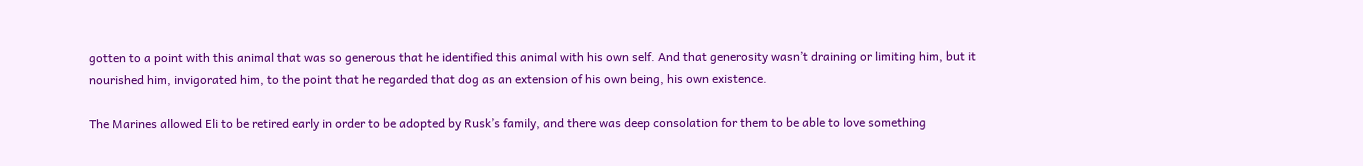gotten to a point with this animal that was so generous that he identified this animal with his own self. And that generosity wasn’t draining or limiting him, but it nourished him, invigorated him, to the point that he regarded that dog as an extension of his own being, his own existence.

The Marines allowed Eli to be retired early in order to be adopted by Rusk’s family, and there was deep consolation for them to be able to love something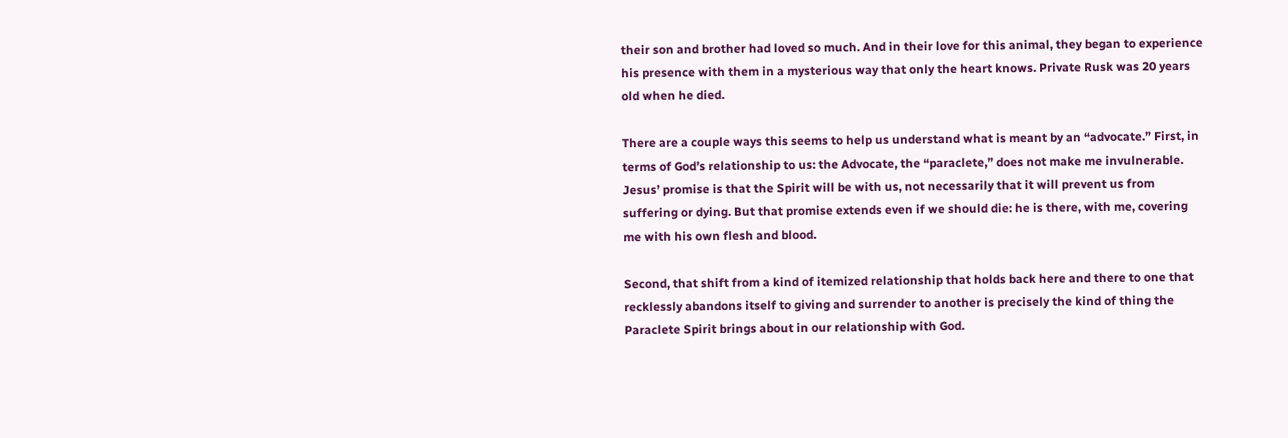their son and brother had loved so much. And in their love for this animal, they began to experience his presence with them in a mysterious way that only the heart knows. Private Rusk was 20 years old when he died.

There are a couple ways this seems to help us understand what is meant by an “advocate.” First, in terms of God’s relationship to us: the Advocate, the “paraclete,” does not make me invulnerable. Jesus’ promise is that the Spirit will be with us, not necessarily that it will prevent us from suffering or dying. But that promise extends even if we should die: he is there, with me, covering me with his own flesh and blood.

Second, that shift from a kind of itemized relationship that holds back here and there to one that recklessly abandons itself to giving and surrender to another is precisely the kind of thing the Paraclete Spirit brings about in our relationship with God.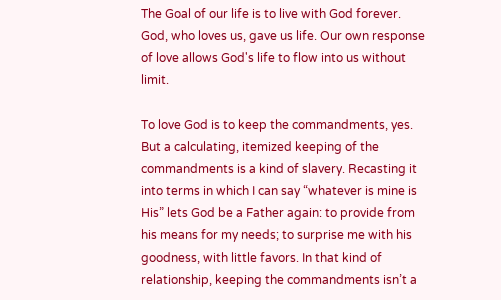The Goal of our life is to live with God forever. God, who loves us, gave us life. Our own response of love allows God's life to flow into us without limit.

To love God is to keep the commandments, yes. But a calculating, itemized keeping of the commandments is a kind of slavery. Recasting it into terms in which I can say “whatever is mine is His” lets God be a Father again: to provide from his means for my needs; to surprise me with his goodness, with little favors. In that kind of relationship, keeping the commandments isn’t a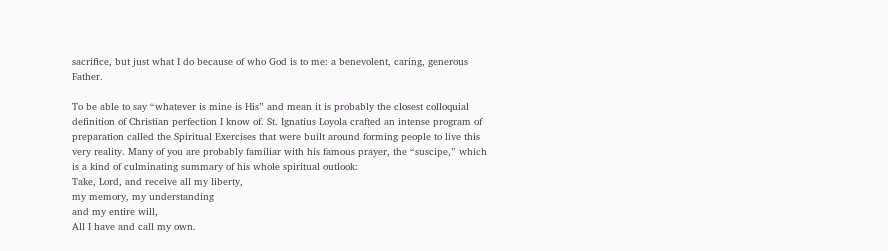sacrifice, but just what I do because of who God is to me: a benevolent, caring, generous Father.

To be able to say “whatever is mine is His” and mean it is probably the closest colloquial definition of Christian perfection I know of. St. Ignatius Loyola crafted an intense program of preparation called the Spiritual Exercises that were built around forming people to live this very reality. Many of you are probably familiar with his famous prayer, the “suscipe,” which is a kind of culminating summary of his whole spiritual outlook:
Take, Lord, and receive all my liberty,
my memory, my understanding
and my entire will,
All I have and call my own.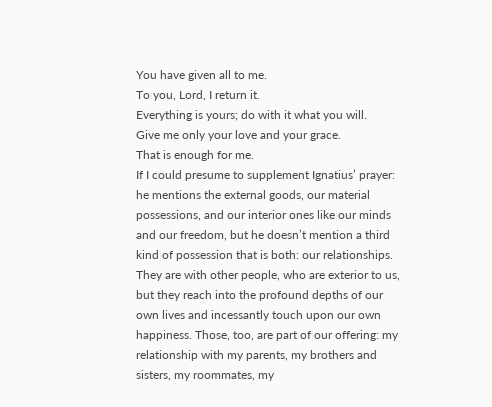You have given all to me.
To you, Lord, I return it.
Everything is yours; do with it what you will.
Give me only your love and your grace.
That is enough for me.
If I could presume to supplement Ignatius’ prayer: he mentions the external goods, our material possessions, and our interior ones like our minds and our freedom, but he doesn’t mention a third kind of possession that is both: our relationships. They are with other people, who are exterior to us, but they reach into the profound depths of our own lives and incessantly touch upon our own happiness. Those, too, are part of our offering: my relationship with my parents, my brothers and sisters, my roommates, my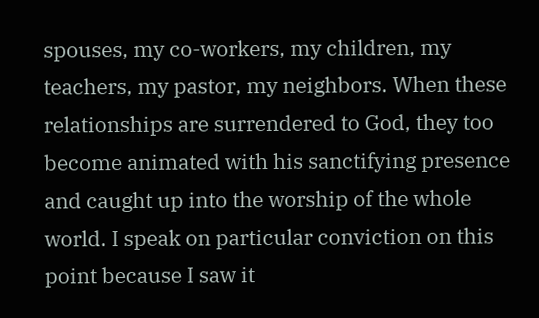spouses, my co-workers, my children, my teachers, my pastor, my neighbors. When these relationships are surrendered to God, they too become animated with his sanctifying presence and caught up into the worship of the whole world. I speak on particular conviction on this point because I saw it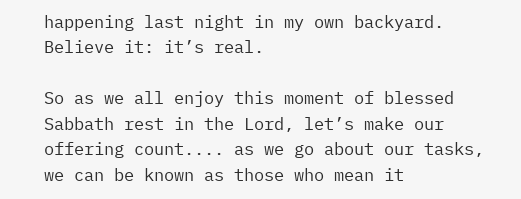happening last night in my own backyard. Believe it: it’s real.

So as we all enjoy this moment of blessed Sabbath rest in the Lord, let’s make our offering count.... as we go about our tasks, we can be known as those who mean it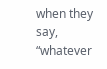when they say, “whatever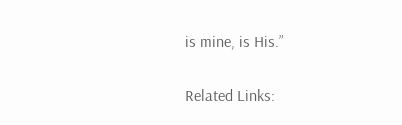is mine, is His.”

Related Links: